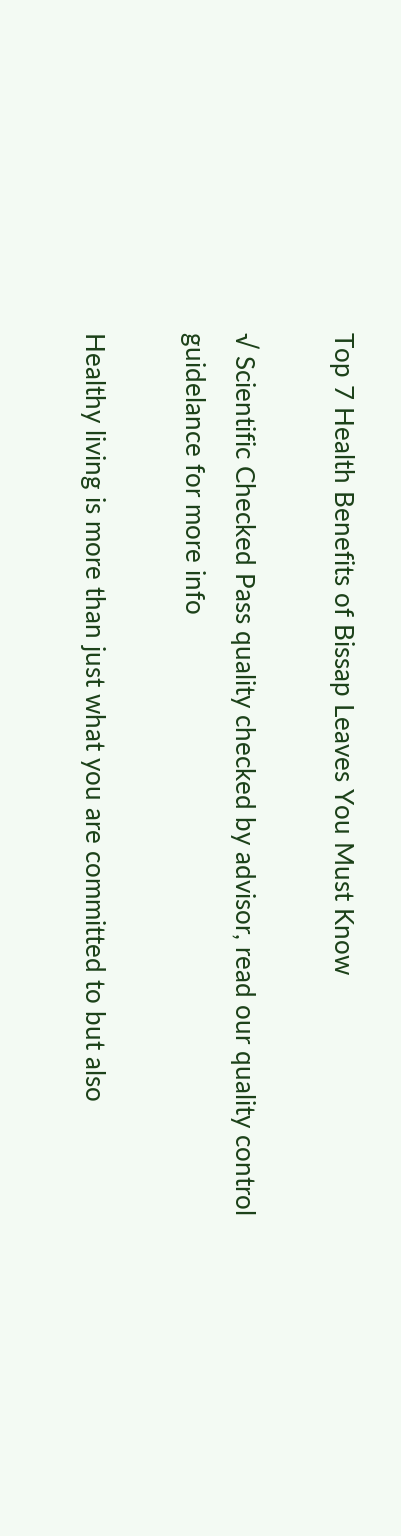Top 7 Health Benefits of Bissap Leaves You Must Know

√ Scientific Checked Pass quality checked by advisor, read our quality control guidelance for more info

Healthy living is more than just what you are committed to but also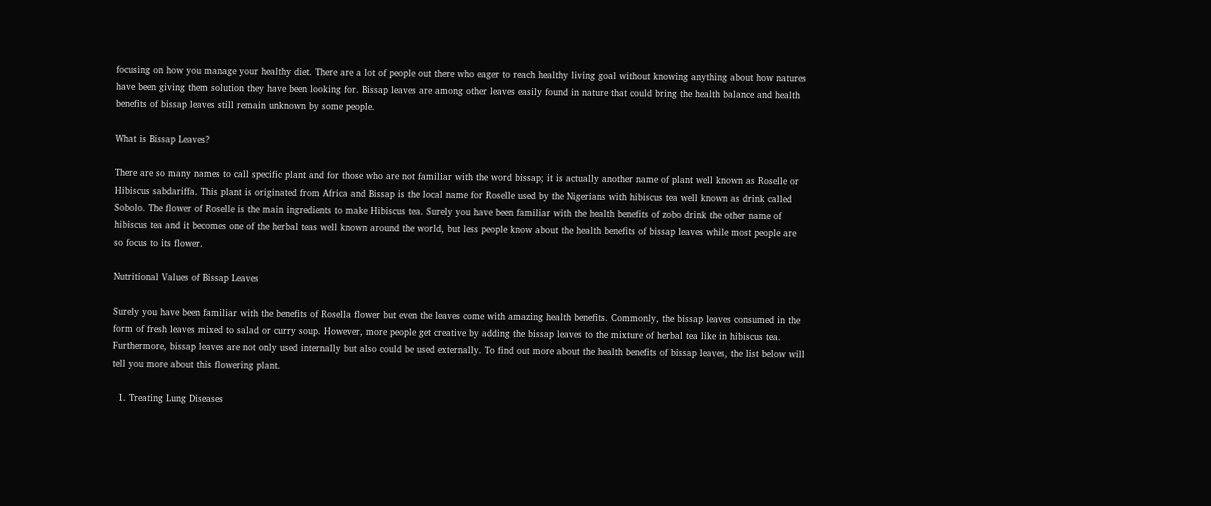focusing on how you manage your healthy diet. There are a lot of people out there who eager to reach healthy living goal without knowing anything about how natures have been giving them solution they have been looking for. Bissap leaves are among other leaves easily found in nature that could bring the health balance and health benefits of bissap leaves still remain unknown by some people.

What is Bissap Leaves?

There are so many names to call specific plant and for those who are not familiar with the word bissap; it is actually another name of plant well known as Roselle or Hibiscus sabdariffa. This plant is originated from Africa and Bissap is the local name for Roselle used by the Nigerians with hibiscus tea well known as drink called Sobolo. The flower of Roselle is the main ingredients to make Hibiscus tea. Surely you have been familiar with the health benefits of zobo drink the other name of hibiscus tea and it becomes one of the herbal teas well known around the world, but less people know about the health benefits of bissap leaves while most people are so focus to its flower.

Nutritional Values of Bissap Leaves

Surely you have been familiar with the benefits of Rosella flower but even the leaves come with amazing health benefits. Commonly, the bissap leaves consumed in the form of fresh leaves mixed to salad or curry soup. However, more people get creative by adding the bissap leaves to the mixture of herbal tea like in hibiscus tea. Furthermore, bissap leaves are not only used internally but also could be used externally. To find out more about the health benefits of bissap leaves, the list below will tell you more about this flowering plant.

  1. Treating Lung Diseases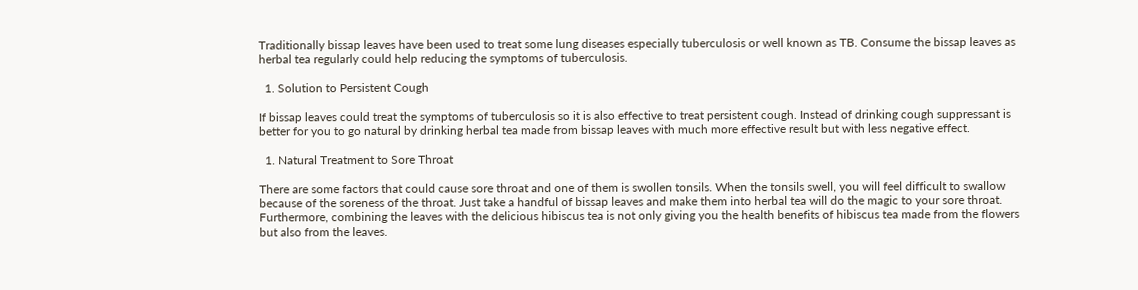Traditionally bissap leaves have been used to treat some lung diseases especially tuberculosis or well known as TB. Consume the bissap leaves as herbal tea regularly could help reducing the symptoms of tuberculosis.

  1. Solution to Persistent Cough

If bissap leaves could treat the symptoms of tuberculosis so it is also effective to treat persistent cough. Instead of drinking cough suppressant is better for you to go natural by drinking herbal tea made from bissap leaves with much more effective result but with less negative effect.

  1. Natural Treatment to Sore Throat

There are some factors that could cause sore throat and one of them is swollen tonsils. When the tonsils swell, you will feel difficult to swallow because of the soreness of the throat. Just take a handful of bissap leaves and make them into herbal tea will do the magic to your sore throat. Furthermore, combining the leaves with the delicious hibiscus tea is not only giving you the health benefits of hibiscus tea made from the flowers but also from the leaves.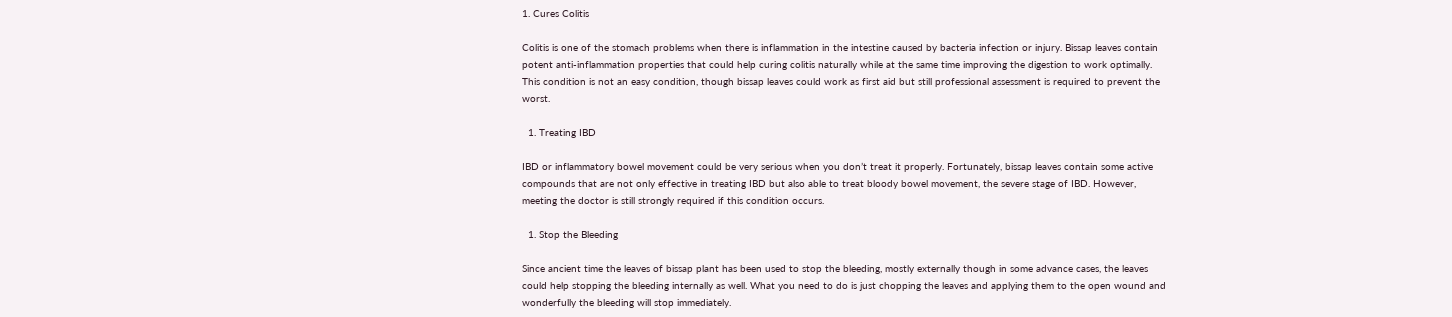1. Cures Colitis

Colitis is one of the stomach problems when there is inflammation in the intestine caused by bacteria infection or injury. Bissap leaves contain potent anti-inflammation properties that could help curing colitis naturally while at the same time improving the digestion to work optimally. This condition is not an easy condition, though bissap leaves could work as first aid but still professional assessment is required to prevent the worst.

  1. Treating IBD

IBD or inflammatory bowel movement could be very serious when you don’t treat it properly. Fortunately, bissap leaves contain some active compounds that are not only effective in treating IBD but also able to treat bloody bowel movement, the severe stage of IBD. However, meeting the doctor is still strongly required if this condition occurs.

  1. Stop the Bleeding

Since ancient time the leaves of bissap plant has been used to stop the bleeding, mostly externally though in some advance cases, the leaves could help stopping the bleeding internally as well. What you need to do is just chopping the leaves and applying them to the open wound and wonderfully the bleeding will stop immediately.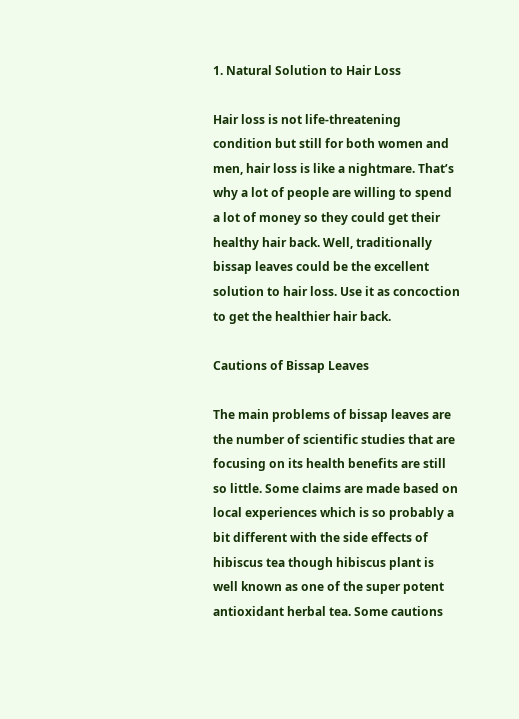1. Natural Solution to Hair Loss

Hair loss is not life-threatening condition but still for both women and men, hair loss is like a nightmare. That’s why a lot of people are willing to spend a lot of money so they could get their healthy hair back. Well, traditionally bissap leaves could be the excellent solution to hair loss. Use it as concoction to get the healthier hair back.

Cautions of Bissap Leaves

The main problems of bissap leaves are the number of scientific studies that are focusing on its health benefits are still so little. Some claims are made based on local experiences which is so probably a bit different with the side effects of hibiscus tea though hibiscus plant is well known as one of the super potent antioxidant herbal tea. Some cautions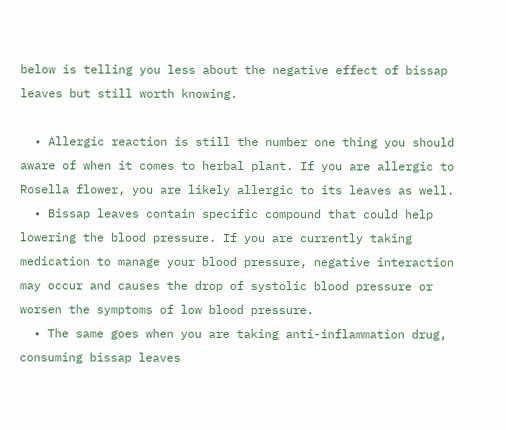below is telling you less about the negative effect of bissap leaves but still worth knowing.

  • Allergic reaction is still the number one thing you should aware of when it comes to herbal plant. If you are allergic to Rosella flower, you are likely allergic to its leaves as well.
  • Bissap leaves contain specific compound that could help lowering the blood pressure. If you are currently taking medication to manage your blood pressure, negative interaction may occur and causes the drop of systolic blood pressure or worsen the symptoms of low blood pressure.
  • The same goes when you are taking anti-inflammation drug, consuming bissap leaves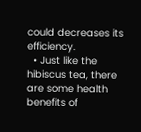could decreases its efficiency.
  • Just like the hibiscus tea, there are some health benefits of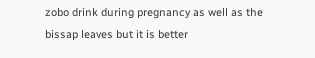zobo drink during pregnancy as well as the bissap leaves but it is better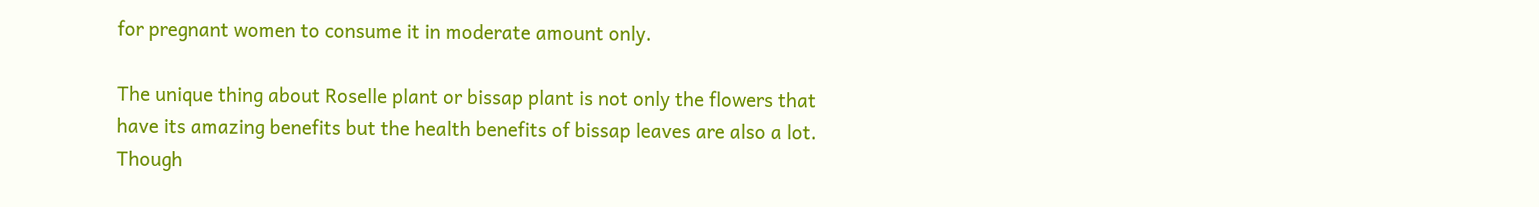for pregnant women to consume it in moderate amount only.

The unique thing about Roselle plant or bissap plant is not only the flowers that have its amazing benefits but the health benefits of bissap leaves are also a lot. Though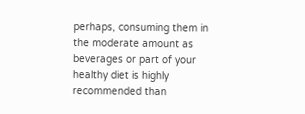perhaps, consuming them in the moderate amount as beverages or part of your healthy diet is highly recommended than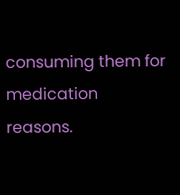consuming them for medication reasons.